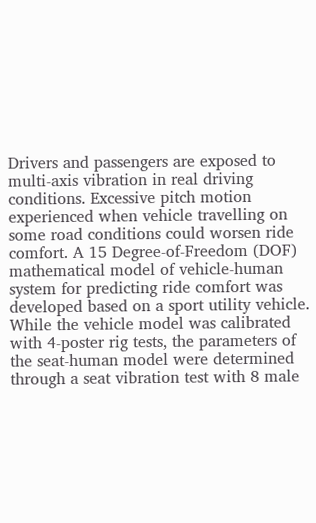Drivers and passengers are exposed to multi-axis vibration in real driving conditions. Excessive pitch motion experienced when vehicle travelling on some road conditions could worsen ride comfort. A 15 Degree-of-Freedom (DOF) mathematical model of vehicle-human system for predicting ride comfort was developed based on a sport utility vehicle. While the vehicle model was calibrated with 4-poster rig tests, the parameters of the seat-human model were determined through a seat vibration test with 8 male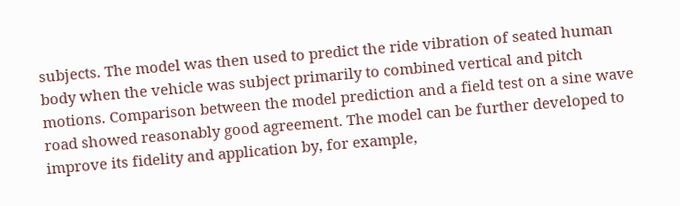subjects. The model was then used to predict the ride vibration of seated human body when the vehicle was subject primarily to combined vertical and pitch motions. Comparison between the model prediction and a field test on a sine wave road showed reasonably good agreement. The model can be further developed to improve its fidelity and application by, for example,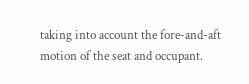taking into account the fore-and-aft motion of the seat and occupant.